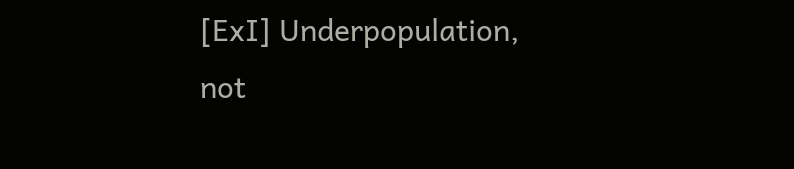[ExI] Underpopulation, not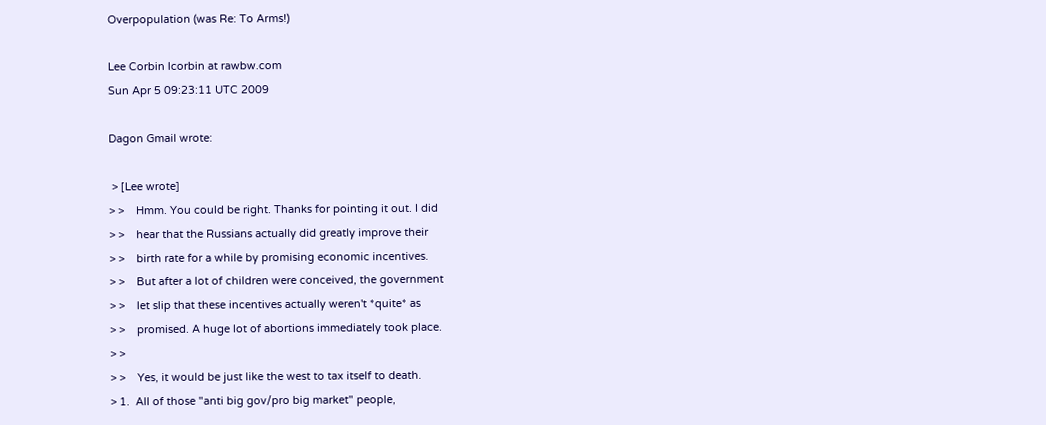Overpopulation (was Re: To Arms!)

Lee Corbin lcorbin at rawbw.com
Sun Apr 5 09:23:11 UTC 2009

Dagon Gmail wrote:

 > [Lee wrote]
> >    Hmm. You could be right. Thanks for pointing it out. I did
> >    hear that the Russians actually did greatly improve their
> >    birth rate for a while by promising economic incentives.
> >    But after a lot of children were conceived, the government
> >    let slip that these incentives actually weren't *quite* as
> >    promised. A huge lot of abortions immediately took place.
> >
> >    Yes, it would be just like the west to tax itself to death.
> 1.  All of those "anti big gov/pro big market" people,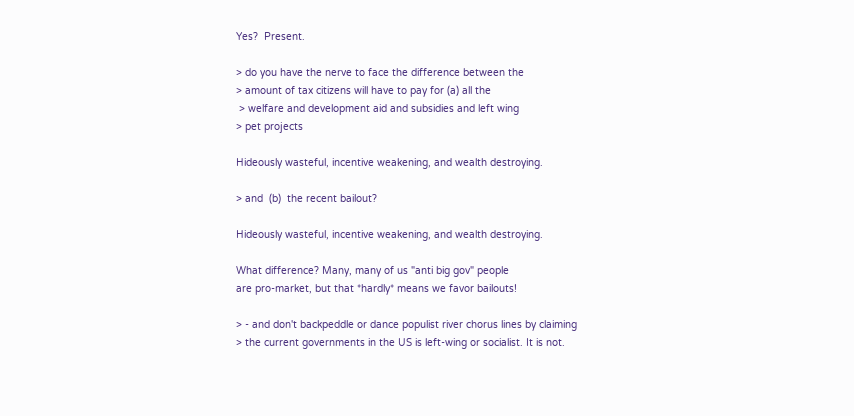Yes?  Present.

> do you have the nerve to face the difference between the
> amount of tax citizens will have to pay for (a) all the
 > welfare and development aid and subsidies and left wing
> pet projects

Hideously wasteful, incentive weakening, and wealth destroying.

> and  (b)  the recent bailout?

Hideously wasteful, incentive weakening, and wealth destroying.

What difference? Many, many of us "anti big gov" people
are pro-market, but that *hardly* means we favor bailouts!

> - and don't backpeddle or dance populist river chorus lines by claiming
> the current governments in the US is left-wing or socialist. It is not.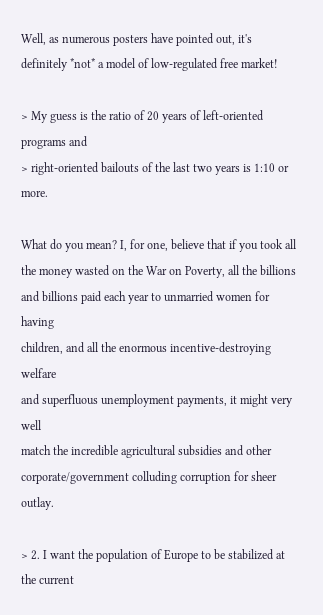Well, as numerous posters have pointed out, it's
definitely *not* a model of low-regulated free market!

> My guess is the ratio of 20 years of left-oriented programs and
> right-oriented bailouts of the last two years is 1:10 or more.

What do you mean? I, for one, believe that if you took all
the money wasted on the War on Poverty, all the billions
and billions paid each year to unmarried women for having
children, and all the enormous incentive-destroying welfare
and superfluous unemployment payments, it might very well
match the incredible agricultural subsidies and other
corporate/government colluding corruption for sheer outlay.

> 2. I want the population of Europe to be stabilized at the current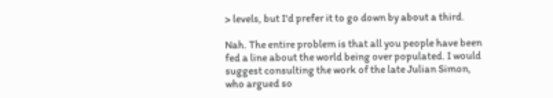> levels, but I'd prefer it to go down by about a third.

Nah. The entire problem is that all you people have been
fed a line about the world being over populated. I would
suggest consulting the work of the late Julian Simon,
who argued so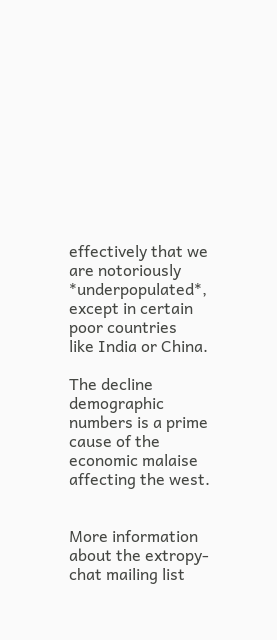effectively that we are notoriously
*underpopulated*, except in certain poor countries
like India or China.

The decline demographic numbers is a prime cause of the
economic malaise affecting the west.


More information about the extropy-chat mailing list